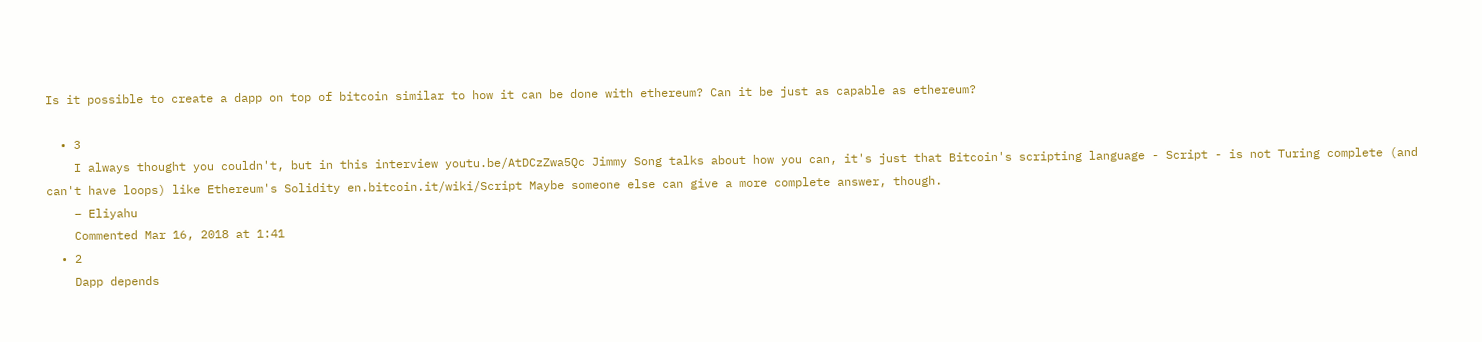Is it possible to create a dapp on top of bitcoin similar to how it can be done with ethereum? Can it be just as capable as ethereum?

  • 3
    I always thought you couldn't, but in this interview youtu.be/AtDCzZwa5Qc Jimmy Song talks about how you can, it's just that Bitcoin's scripting language - Script - is not Turing complete (and can't have loops) like Ethereum's Solidity en.bitcoin.it/wiki/Script Maybe someone else can give a more complete answer, though.
    – Eliyahu
    Commented Mar 16, 2018 at 1:41
  • 2
    Dapp depends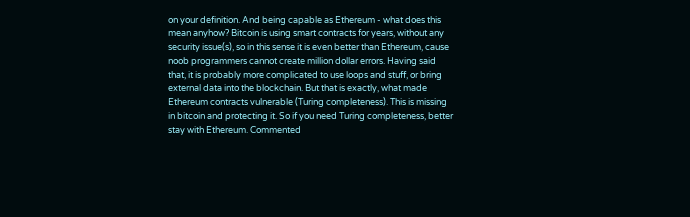on your definition. And being capable as Ethereum - what does this mean anyhow? Bitcoin is using smart contracts for years, without any security issue(s), so in this sense it is even better than Ethereum, cause noob programmers cannot create million dollar errors. Having said that, it is probably more complicated to use loops and stuff, or bring external data into the blockchain. But that is exactly, what made Ethereum contracts vulnerable (Turing completeness). This is missing in bitcoin and protecting it. So if you need Turing completeness, better stay with Ethereum. Commented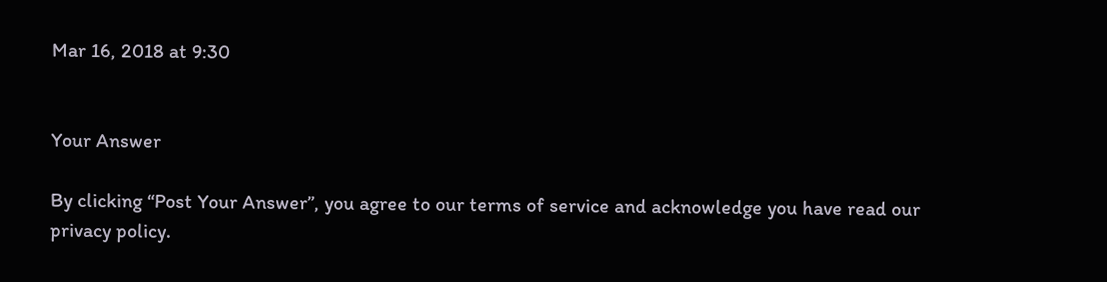Mar 16, 2018 at 9:30


Your Answer

By clicking “Post Your Answer”, you agree to our terms of service and acknowledge you have read our privacy policy.